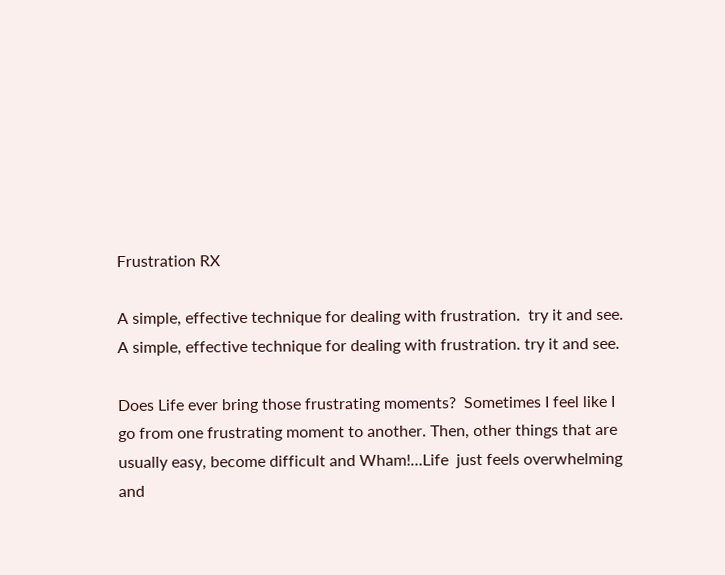Frustration RX

A simple, effective technique for dealing with frustration.  try it and see.
A simple, effective technique for dealing with frustration. try it and see.

Does Life ever bring those frustrating moments?  Sometimes I feel like I go from one frustrating moment to another. Then, other things that are usually easy, become difficult and Wham!…Life  just feels overwhelming and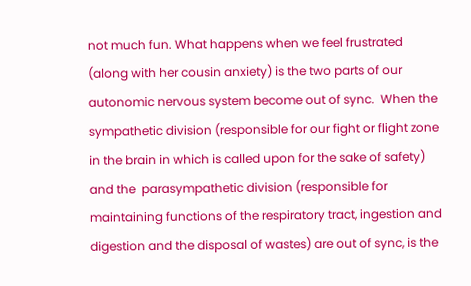not much fun. What happens when we feel frustrated (along with her cousin anxiety) is the two parts of our autonomic nervous system become out of sync.  When the sympathetic division (responsible for our fight or flight zone in the brain in which is called upon for the sake of safety) and the  parasympathetic division (responsible for maintaining functions of the respiratory tract, ingestion and digestion and the disposal of wastes) are out of sync, is the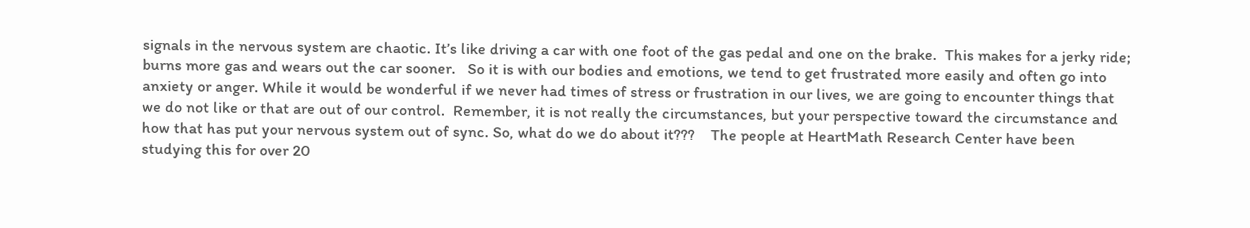signals in the nervous system are chaotic. It’s like driving a car with one foot of the gas pedal and one on the brake.  This makes for a jerky ride; burns more gas and wears out the car sooner.   So it is with our bodies and emotions, we tend to get frustrated more easily and often go into anxiety or anger. While it would be wonderful if we never had times of stress or frustration in our lives, we are going to encounter things that we do not like or that are out of our control.  Remember, it is not really the circumstances, but your perspective toward the circumstance and how that has put your nervous system out of sync. So, what do we do about it???    The people at HeartMath Research Center have been studying this for over 20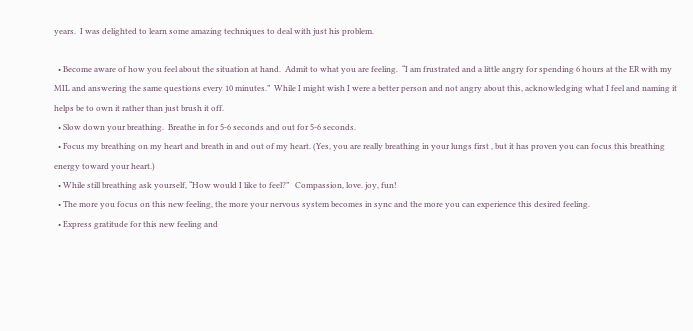years.  I was delighted to learn some amazing techniques to deal with just his problem.

  • Become aware of how you feel about the situation at hand.  Admit to what you are feeling.  “I am frustrated and a little angry for spending 6 hours at the ER with my MIL and answering the same questions every 10 minutes.”  While I might wish I were a better person and not angry about this, acknowledging what I feel and naming it helps be to own it rather than just brush it off.
  • Slow down your breathing.  Breathe in for 5-6 seconds and out for 5-6 seconds.
  • Focus my breathing on my heart and breath in and out of my heart. (Yes, you are really breathing in your lungs first , but it has proven you can focus this breathing energy toward your heart.)
  • While still breathing ask yourself, “How would I like to feel?”   Compassion, love. joy, fun!
  • The more you focus on this new feeling, the more your nervous system becomes in sync and the more you can experience this desired feeling.
  • Express gratitude for this new feeling and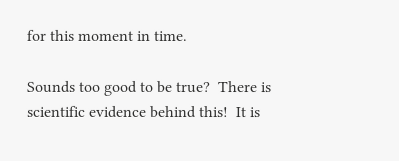for this moment in time.

Sounds too good to be true?  There is scientific evidence behind this!  It is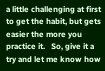a little challenging at first to get the habit, but gets easier the more you practice it.   So, give it a try and let me know how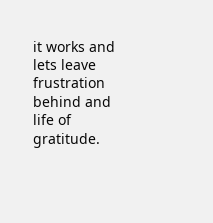it works and lets leave frustration behind and life of gratitude.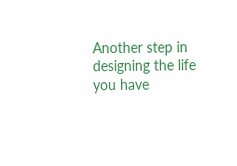Another step in designing the life you have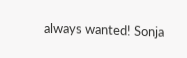always wanted! Sonja